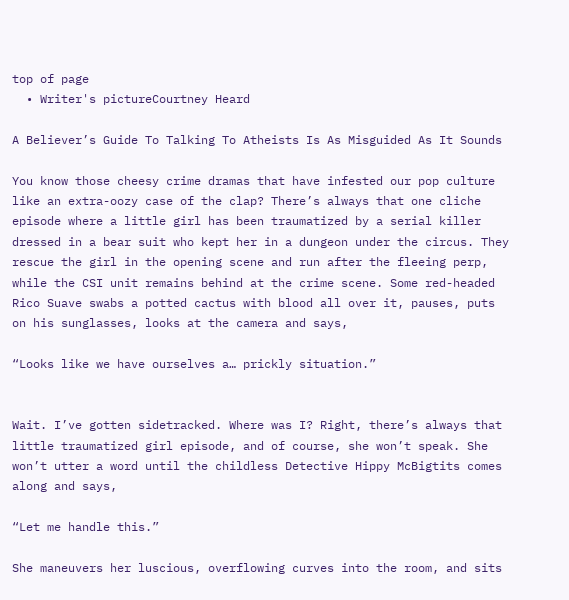top of page
  • Writer's pictureCourtney Heard

A Believer’s Guide To Talking To Atheists Is As Misguided As It Sounds

You know those cheesy crime dramas that have infested our pop culture like an extra-oozy case of the clap? There’s always that one cliche episode where a little girl has been traumatized by a serial killer dressed in a bear suit who kept her in a dungeon under the circus. They rescue the girl in the opening scene and run after the fleeing perp, while the CSI unit remains behind at the crime scene. Some red-headed Rico Suave swabs a potted cactus with blood all over it, pauses, puts on his sunglasses, looks at the camera and says,

“Looks like we have ourselves a… prickly situation.”


Wait. I’ve gotten sidetracked. Where was I? Right, there’s always that little traumatized girl episode, and of course, she won’t speak. She won’t utter a word until the childless Detective Hippy McBigtits comes along and says,

“Let me handle this.”

She maneuvers her luscious, overflowing curves into the room, and sits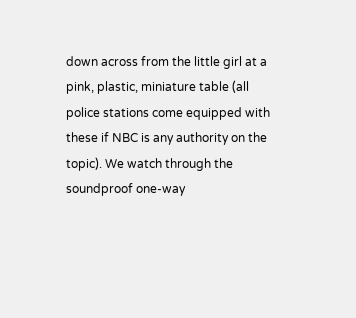down across from the little girl at a pink, plastic, miniature table (all police stations come equipped with these if NBC is any authority on the topic). We watch through the soundproof one-way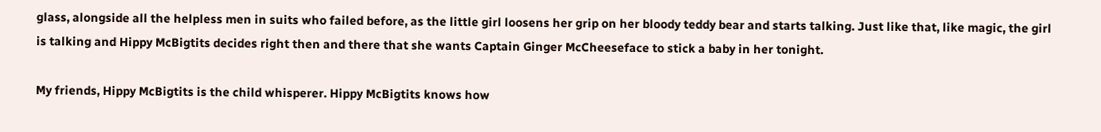glass, alongside all the helpless men in suits who failed before, as the little girl loosens her grip on her bloody teddy bear and starts talking. Just like that, like magic, the girl is talking and Hippy McBigtits decides right then and there that she wants Captain Ginger McCheeseface to stick a baby in her tonight.

My friends, Hippy McBigtits is the child whisperer. Hippy McBigtits knows how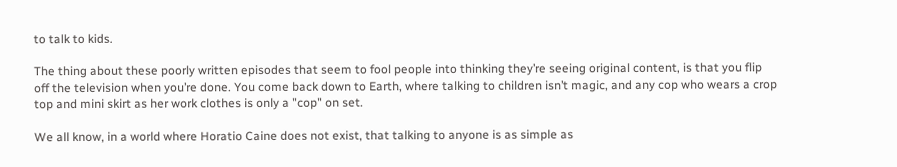to talk to kids.

The thing about these poorly written episodes that seem to fool people into thinking they’re seeing original content, is that you flip off the television when you’re done. You come back down to Earth, where talking to children isn’t magic, and any cop who wears a crop top and mini skirt as her work clothes is only a "cop" on set.

We all know, in a world where Horatio Caine does not exist, that talking to anyone is as simple as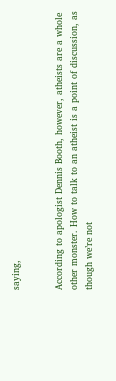saying,


According to apologist Dennis Booth, however, atheists are a whole other monster. How to talk to an atheist is a point of discussion, as though we’re not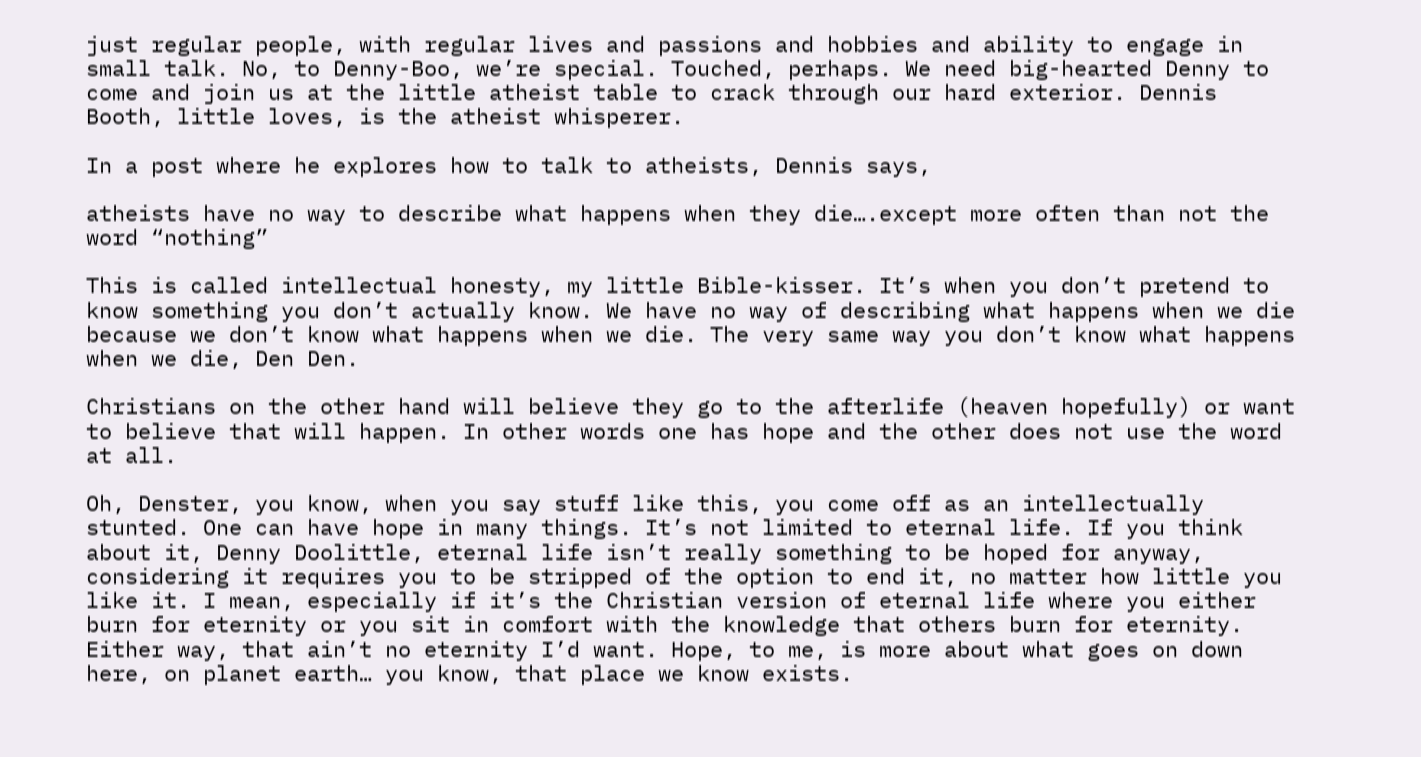just regular people, with regular lives and passions and hobbies and ability to engage in small talk. No, to Denny-Boo, we’re special. Touched, perhaps. We need big-hearted Denny to come and join us at the little atheist table to crack through our hard exterior. Dennis Booth, little loves, is the atheist whisperer.

In a post where he explores how to talk to atheists, Dennis says,

atheists have no way to describe what happens when they die….except more often than not the word “nothing”

This is called intellectual honesty, my little Bible-kisser. It’s when you don’t pretend to know something you don’t actually know. We have no way of describing what happens when we die because we don’t know what happens when we die. The very same way you don’t know what happens when we die, Den Den.

Christians on the other hand will believe they go to the afterlife (heaven hopefully) or want to believe that will happen. In other words one has hope and the other does not use the word at all.

Oh, Denster, you know, when you say stuff like this, you come off as an intellectually stunted. One can have hope in many things. It’s not limited to eternal life. If you think about it, Denny Doolittle, eternal life isn’t really something to be hoped for anyway, considering it requires you to be stripped of the option to end it, no matter how little you like it. I mean, especially if it’s the Christian version of eternal life where you either burn for eternity or you sit in comfort with the knowledge that others burn for eternity. Either way, that ain’t no eternity I’d want. Hope, to me, is more about what goes on down here, on planet earth… you know, that place we know exists.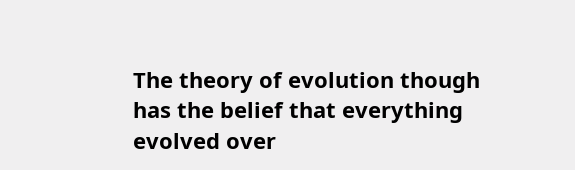The theory of evolution though has the belief that everything evolved over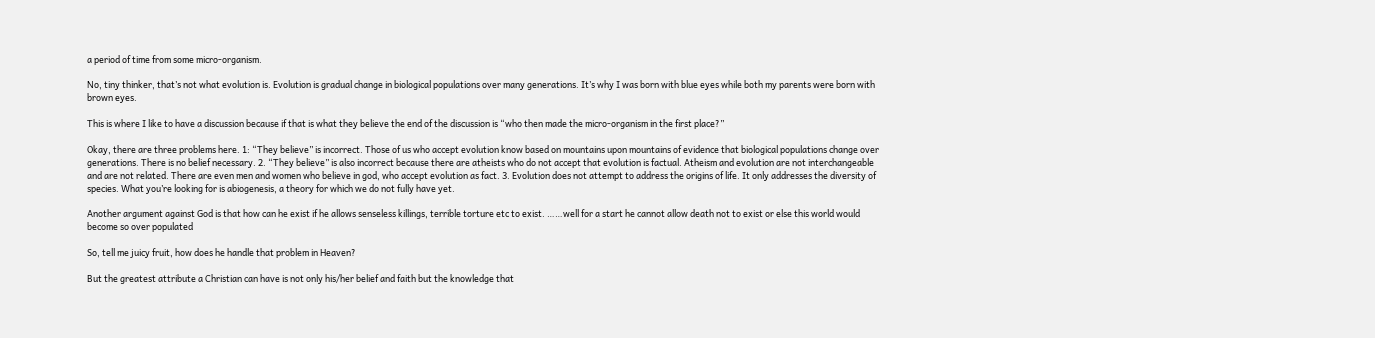a period of time from some micro-organism.

No, tiny thinker, that’s not what evolution is. Evolution is gradual change in biological populations over many generations. It’s why I was born with blue eyes while both my parents were born with brown eyes.

This is where I like to have a discussion because if that is what they believe the end of the discussion is “who then made the micro-organism in the first place?”

Okay, there are three problems here. 1: “They believe” is incorrect. Those of us who accept evolution know based on mountains upon mountains of evidence that biological populations change over generations. There is no belief necessary. 2. “They believe” is also incorrect because there are atheists who do not accept that evolution is factual. Atheism and evolution are not interchangeable and are not related. There are even men and women who believe in god, who accept evolution as fact. 3. Evolution does not attempt to address the origins of life. It only addresses the diversity of species. What you’re looking for is abiogenesis, a theory for which we do not fully have yet.

Another argument against God is that how can he exist if he allows senseless killings, terrible torture etc to exist. ……well for a start he cannot allow death not to exist or else this world would become so over populated

So, tell me juicy fruit, how does he handle that problem in Heaven?

But the greatest attribute a Christian can have is not only his/her belief and faith but the knowledge that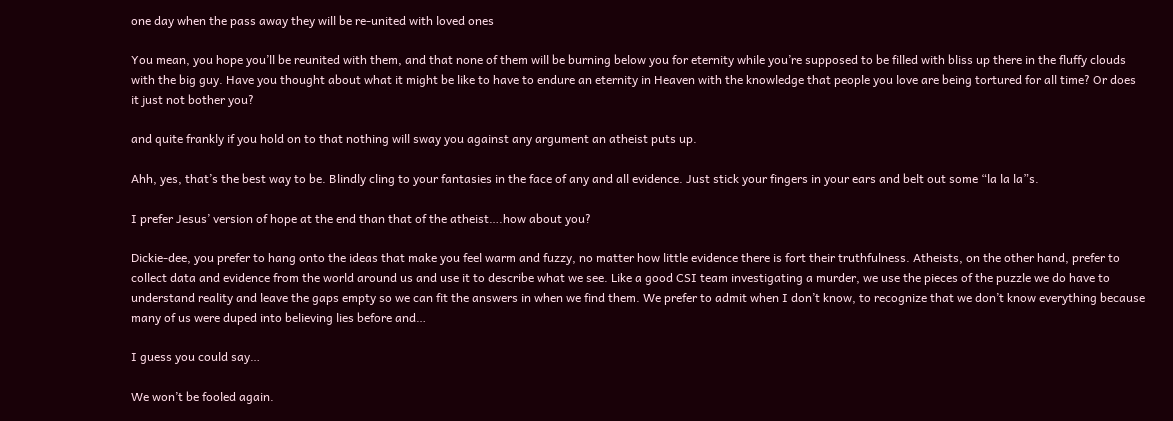one day when the pass away they will be re-united with loved ones

You mean, you hope you’ll be reunited with them, and that none of them will be burning below you for eternity while you’re supposed to be filled with bliss up there in the fluffy clouds with the big guy. Have you thought about what it might be like to have to endure an eternity in Heaven with the knowledge that people you love are being tortured for all time? Or does it just not bother you?

and quite frankly if you hold on to that nothing will sway you against any argument an atheist puts up.

Ahh, yes, that’s the best way to be. Blindly cling to your fantasies in the face of any and all evidence. Just stick your fingers in your ears and belt out some “la la la”s.

I prefer Jesus’ version of hope at the end than that of the atheist….how about you?

Dickie-dee, you prefer to hang onto the ideas that make you feel warm and fuzzy, no matter how little evidence there is fort their truthfulness. Atheists, on the other hand, prefer to collect data and evidence from the world around us and use it to describe what we see. Like a good CSI team investigating a murder, we use the pieces of the puzzle we do have to understand reality and leave the gaps empty so we can fit the answers in when we find them. We prefer to admit when I don’t know, to recognize that we don’t know everything because many of us were duped into believing lies before and…

I guess you could say…

We won’t be fooled again.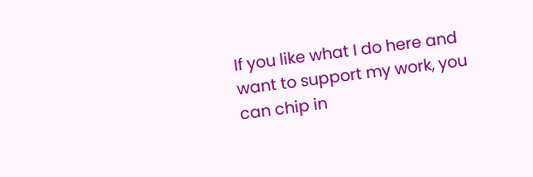If you like what I do here and want to support my work, you can chip in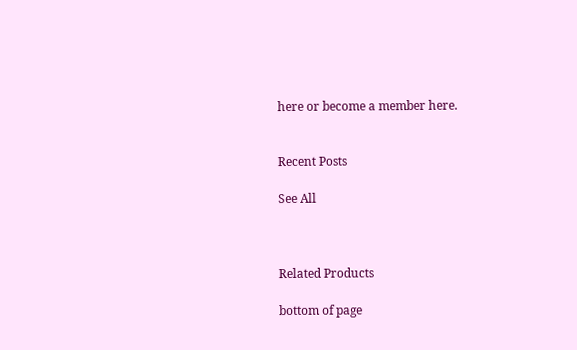here or become a member here.


Recent Posts

See All



Related Products

bottom of page